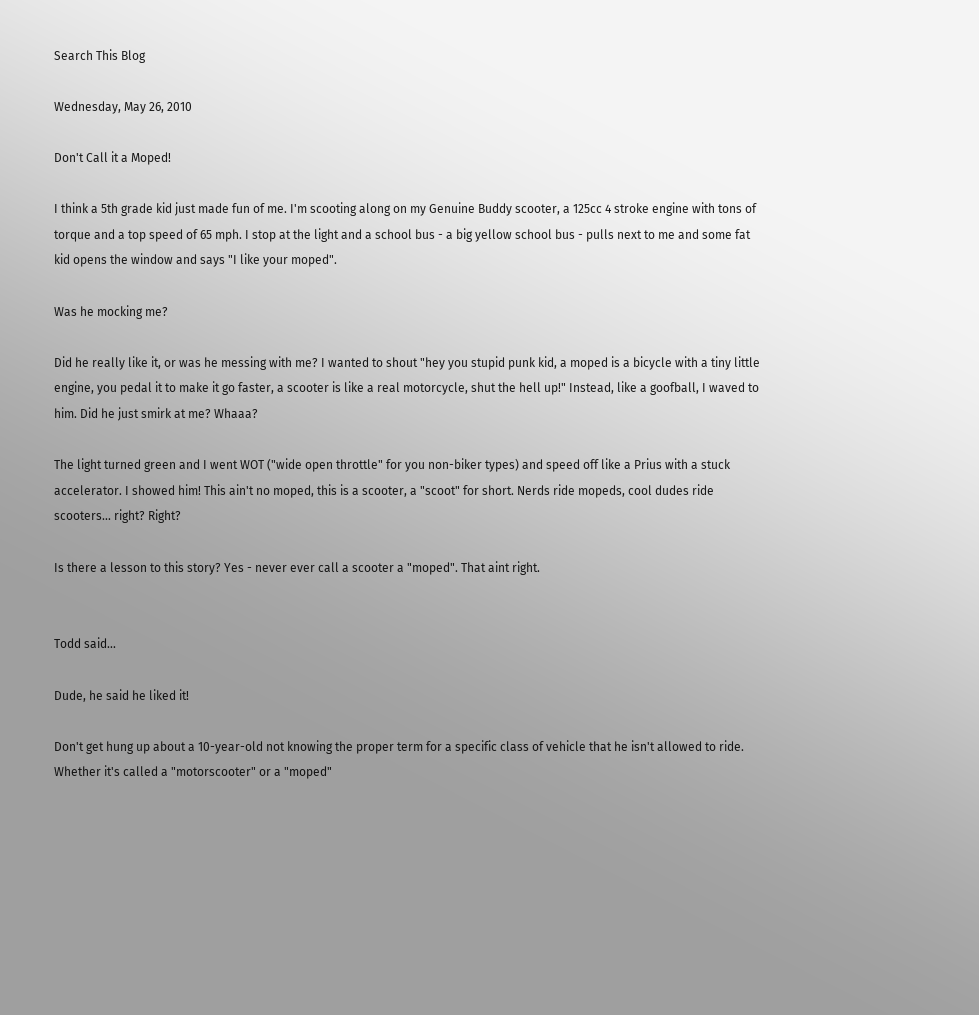Search This Blog

Wednesday, May 26, 2010

Don't Call it a Moped!

I think a 5th grade kid just made fun of me. I'm scooting along on my Genuine Buddy scooter, a 125cc 4 stroke engine with tons of torque and a top speed of 65 mph. I stop at the light and a school bus - a big yellow school bus - pulls next to me and some fat kid opens the window and says "I like your moped".

Was he mocking me?

Did he really like it, or was he messing with me? I wanted to shout "hey you stupid punk kid, a moped is a bicycle with a tiny little engine, you pedal it to make it go faster, a scooter is like a real motorcycle, shut the hell up!" Instead, like a goofball, I waved to him. Did he just smirk at me? Whaaa?

The light turned green and I went WOT ("wide open throttle" for you non-biker types) and speed off like a Prius with a stuck accelerator. I showed him! This ain't no moped, this is a scooter, a "scoot" for short. Nerds ride mopeds, cool dudes ride scooters... right? Right?

Is there a lesson to this story? Yes - never ever call a scooter a "moped". That aint right.


Todd said...

Dude, he said he liked it!

Don't get hung up about a 10-year-old not knowing the proper term for a specific class of vehicle that he isn't allowed to ride. Whether it's called a "motorscooter" or a "moped"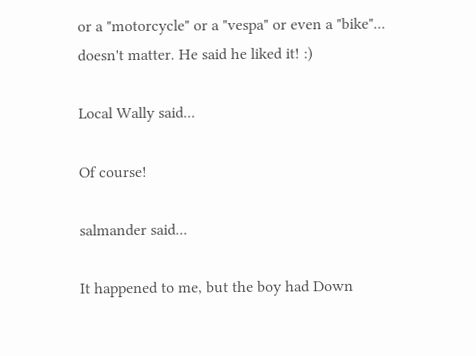or a "motorcycle" or a "vespa" or even a "bike"... doesn't matter. He said he liked it! :)

Local Wally said...

Of course!

salmander said...

It happened to me, but the boy had Down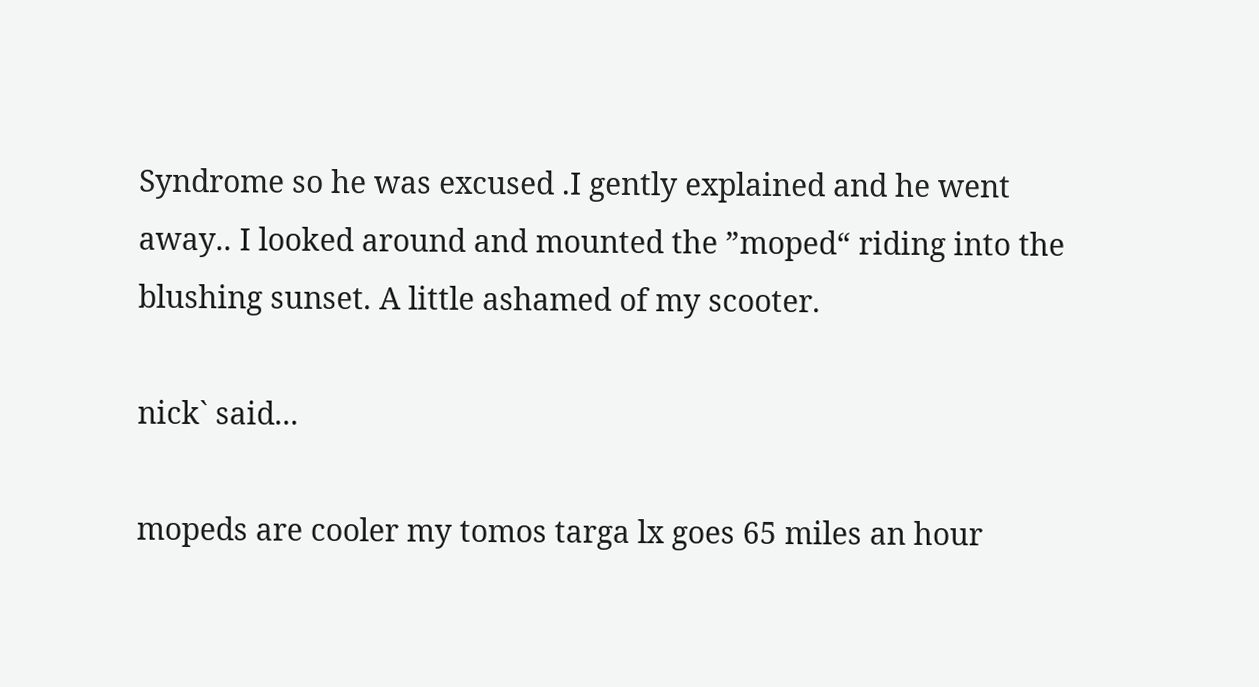Syndrome so he was excused .I gently explained and he went away.. I looked around and mounted the ”moped“ riding into the blushing sunset. A little ashamed of my scooter.

nick` said...

mopeds are cooler my tomos targa lx goes 65 miles an hour